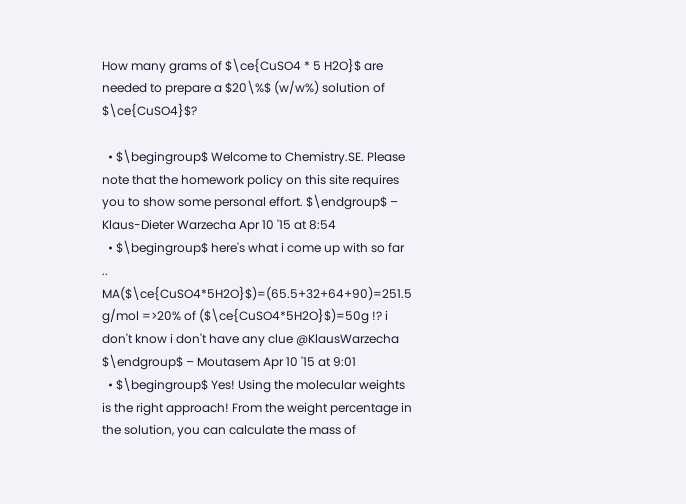How many grams of $\ce{CuSO4 * 5 H2O}$ are needed to prepare a $20\%$ (w/w%) solution of $\ce{CuSO4}$?

  • $\begingroup$ Welcome to Chemistry.SE. Please note that the homework policy on this site requires you to show some personal effort. $\endgroup$ – Klaus-Dieter Warzecha Apr 10 '15 at 8:54
  • $\begingroup$ here's what i come up with so far .. MA($\ce{CuSO4*5H2O}$)=(65.5+32+64+90)=251.5 g/mol =>20% of ($\ce{CuSO4*5H2O}$)=50g !? i don't know i don't have any clue @KlausWarzecha $\endgroup$ – Moutasem Apr 10 '15 at 9:01
  • $\begingroup$ Yes! Using the molecular weights is the right approach! From the weight percentage in the solution, you can calculate the mass of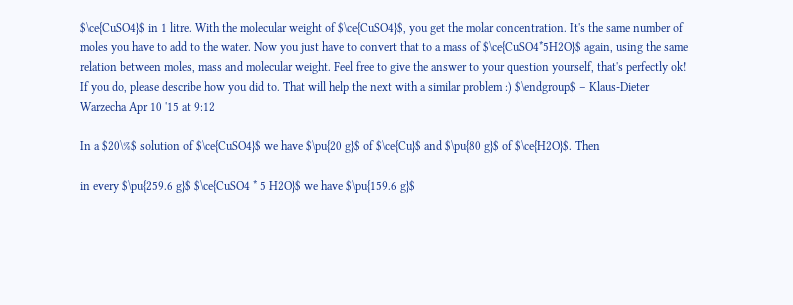$\ce{CuSO4}$ in 1 litre. With the molecular weight of $\ce{CuSO4}$, you get the molar concentration. It's the same number of moles you have to add to the water. Now you just have to convert that to a mass of $\ce{CuSO4*5H2O}$ again, using the same relation between moles, mass and molecular weight. Feel free to give the answer to your question yourself, that's perfectly ok! If you do, please describe how you did to. That will help the next with a similar problem :) $\endgroup$ – Klaus-Dieter Warzecha Apr 10 '15 at 9:12

In a $20\%$ solution of $\ce{CuSO4}$ we have $\pu{20 g}$ of $\ce{Cu}$ and $\pu{80 g}$ of $\ce{H2O}$. Then

in every $\pu{259.6 g}$ $\ce{CuSO4 * 5 H2O}$ we have $\pu{159.6 g}$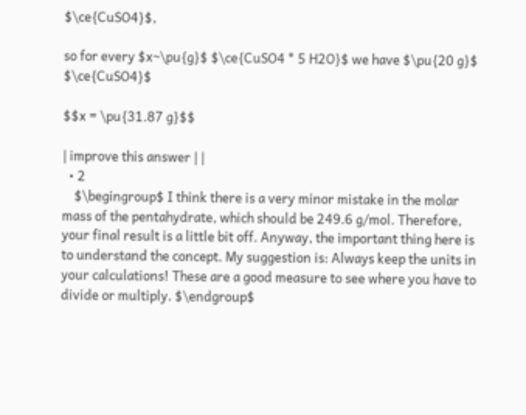$\ce{CuSO4}$,

so for every $x~\pu{g}$ $\ce{CuSO4 * 5 H2O}$ we have $\pu{20 g}$ $\ce{CuSO4}$

$$x = \pu{31.87 g}$$

| improve this answer | |
  • 2
    $\begingroup$ I think there is a very minor mistake in the molar mass of the pentahydrate, which should be 249.6 g/mol. Therefore, your final result is a little bit off. Anyway, the important thing here is to understand the concept. My suggestion is: Always keep the units in your calculations! These are a good measure to see where you have to divide or multiply. $\endgroup$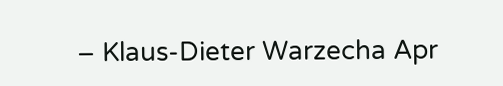– Klaus-Dieter Warzecha Apr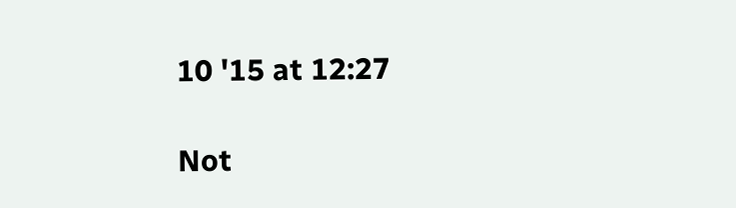10 '15 at 12:27

Not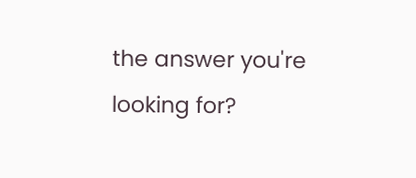the answer you're looking for?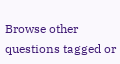Browse other questions tagged or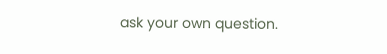ask your own question.